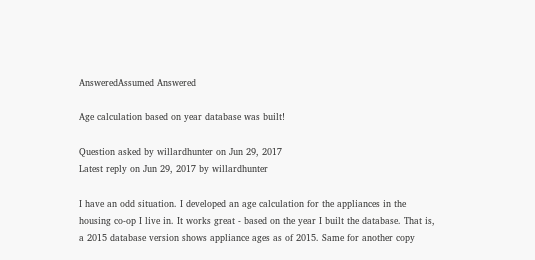AnsweredAssumed Answered

Age calculation based on year database was built!

Question asked by willardhunter on Jun 29, 2017
Latest reply on Jun 29, 2017 by willardhunter

I have an odd situation. I developed an age calculation for the appliances in the housing co-op I live in. It works great - based on the year I built the database. That is, a 2015 database version shows appliance ages as of 2015. Same for another copy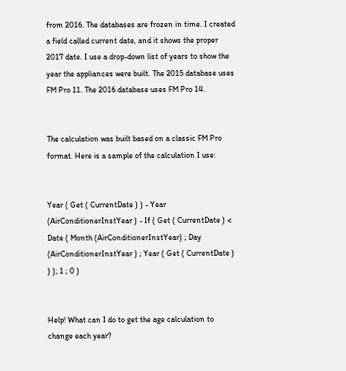from 2016. The databases are frozen in time. I created a field called current date, and it shows the proper 2017 date. I use a drop-down list of years to show the year the appliances were built. The 2015 database uses FM Pro 11. The 2016 database uses FM Pro 14.


The calculation was built based on a classic FM Pro format. Here is a sample of the calculation I use:


Year ( Get ( CurrentDate ) ) - Year (AirConditionerInstYear ) - If ( Get ( CurrentDate ) < Date ( Month (AirConditionerInstYear) ; Day (AirConditionerInstYear ) ; Year ( Get ( CurrentDate ) ) ); 1 ; 0 )


Help! What can I do to get the age calculation to change each year?